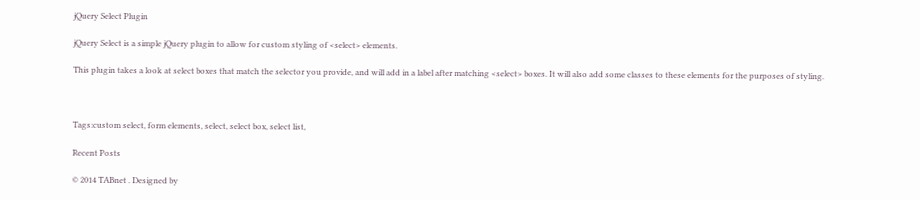jQuery Select Plugin

jQuery Select is a simple jQuery plugin to allow for custom styling of <select> elements.

This plugin takes a look at select boxes that match the selector you provide, and will add in a label after matching <select> boxes. It will also add some classes to these elements for the purposes of styling.



Tags:custom select, form elements, select, select box, select list,

Recent Posts

© 2014 TABnet . Designed by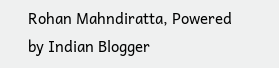Rohan Mahndiratta, Powered by Indian Blogger